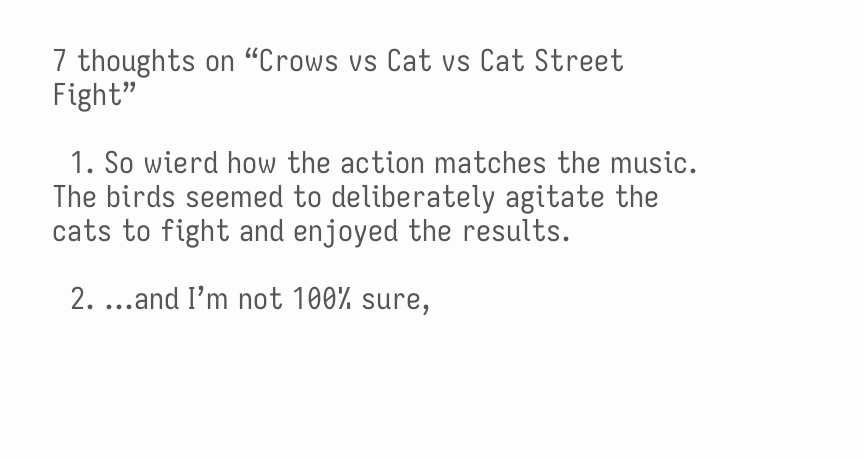7 thoughts on “Crows vs Cat vs Cat Street Fight”

  1. So wierd how the action matches the music. The birds seemed to deliberately agitate the cats to fight and enjoyed the results.

  2. …and I’m not 100% sure,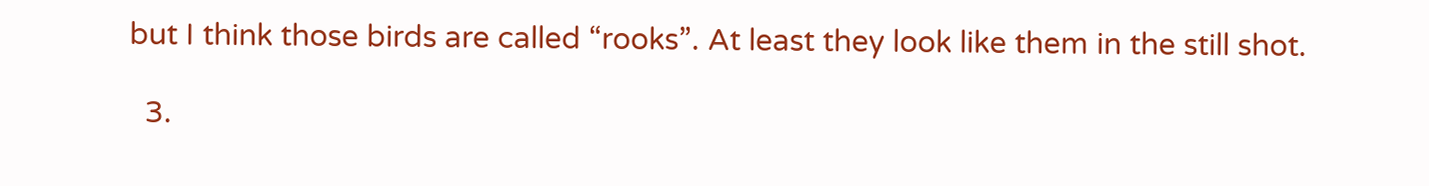but I think those birds are called “rooks”. At least they look like them in the still shot.

  3.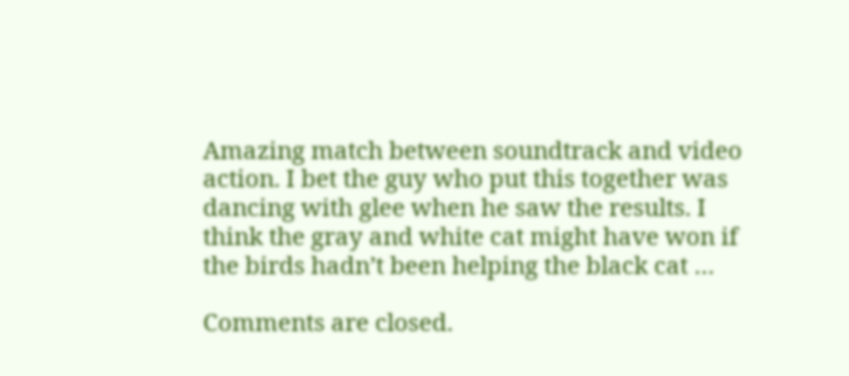Amazing match between soundtrack and video action. I bet the guy who put this together was dancing with glee when he saw the results. I think the gray and white cat might have won if the birds hadn’t been helping the black cat …

Comments are closed.